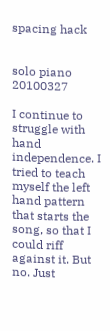spacing hack


solo piano 20100327

I continue to struggle with hand independence. I tried to teach myself the left hand pattern that starts the song, so that I could riff against it. But no. Just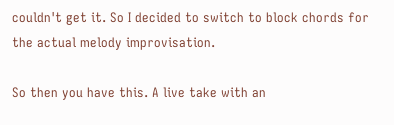couldn't get it. So I decided to switch to block chords for the actual melody improvisation.

So then you have this. A live take with an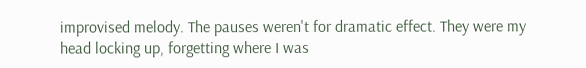improvised melody. The pauses weren't for dramatic effect. They were my head locking up, forgetting where I was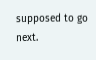supposed to go next.